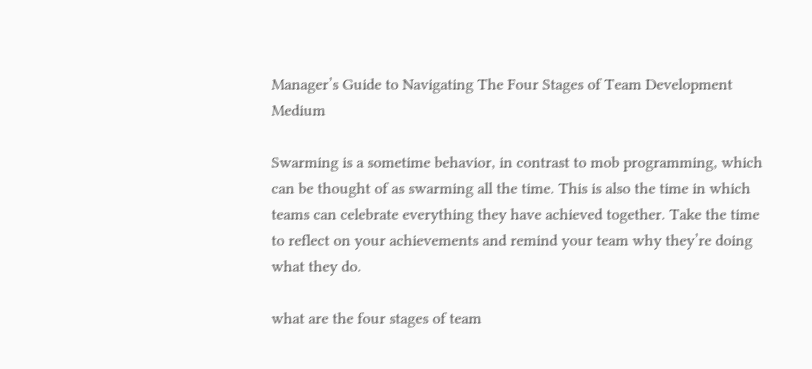Manager’s Guide to Navigating The Four Stages of Team Development Medium

Swarming is a sometime behavior, in contrast to mob programming, which can be thought of as swarming all the time. This is also the time in which teams can celebrate everything they have achieved together. Take the time to reflect on your achievements and remind your team why they’re doing what they do.

what are the four stages of team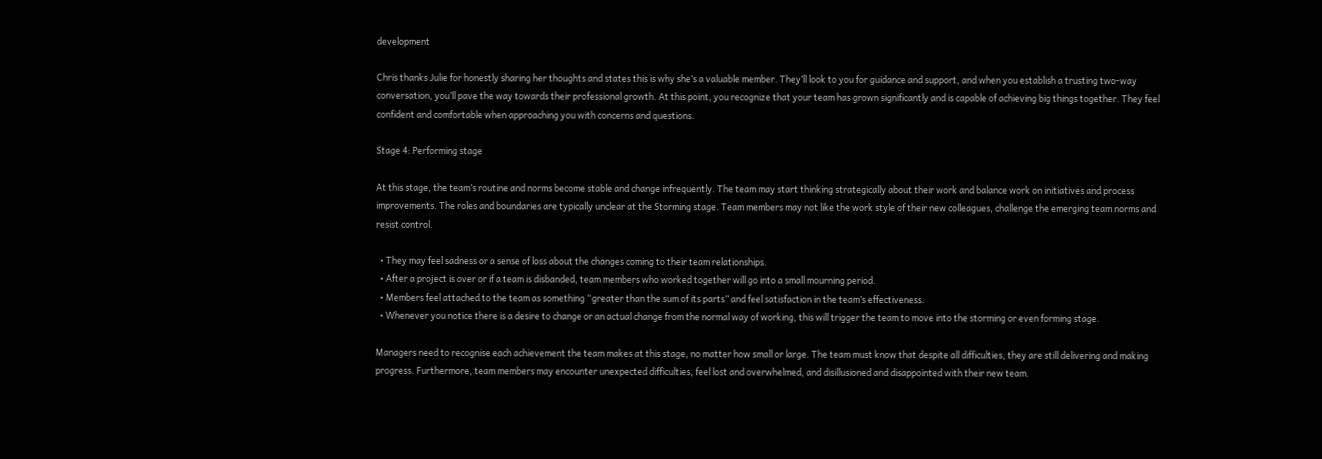development

Chris thanks Julie for honestly sharing her thoughts and states this is why she’s a valuable member. They’ll look to you for guidance and support, and when you establish a trusting two-way conversation, you’ll pave the way towards their professional growth. At this point, you recognize that your team has grown significantly and is capable of achieving big things together. They feel confident and comfortable when approaching you with concerns and questions.

Stage 4: Performing stage

At this stage, the team’s routine and norms become stable and change infrequently. The team may start thinking strategically about their work and balance work on initiatives and process improvements. The roles and boundaries are typically unclear at the Storming stage. Team members may not like the work style of their new colleagues, challenge the emerging team norms and resist control.

  • They may feel sadness or a sense of loss about the changes coming to their team relationships.
  • After a project is over or if a team is disbanded, team members who worked together will go into a small mourning period.
  • Members feel attached to the team as something “greater than the sum of its parts” and feel satisfaction in the team’s effectiveness.
  • Whenever you notice there is a desire to change or an actual change from the normal way of working, this will trigger the team to move into the storming or even forming stage.

Managers need to recognise each achievement the team makes at this stage, no matter how small or large. The team must know that despite all difficulties, they are still delivering and making progress. Furthermore, team members may encounter unexpected difficulties, feel lost and overwhelmed, and disillusioned and disappointed with their new team.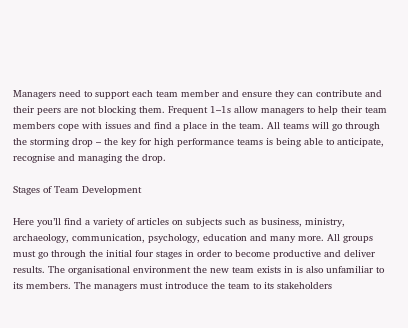Managers need to support each team member and ensure they can contribute and their peers are not blocking them. Frequent 1–1s allow managers to help their team members cope with issues and find a place in the team. All teams will go through the storming drop – the key for high performance teams is being able to anticipate, recognise and managing the drop.

Stages of Team Development

Here you’ll find a variety of articles on subjects such as business, ministry, archaeology, communication, psychology, education and many more. All groups must go through the initial four stages in order to become productive and deliver results. The organisational environment the new team exists in is also unfamiliar to its members. The managers must introduce the team to its stakeholders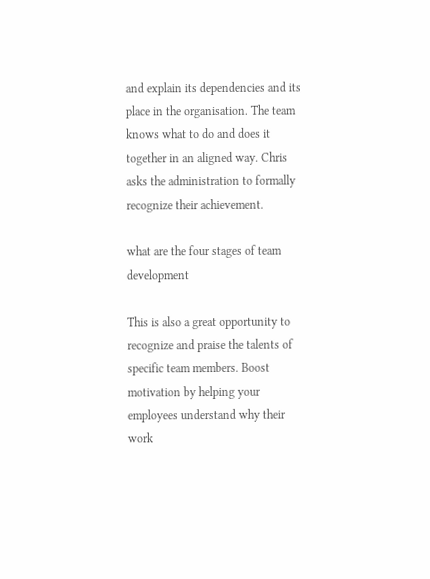and explain its dependencies and its place in the organisation. The team knows what to do and does it together in an aligned way. Chris asks the administration to formally recognize their achievement.

what are the four stages of team development

This is also a great opportunity to recognize and praise the talents of specific team members. Boost motivation by helping your employees understand why their work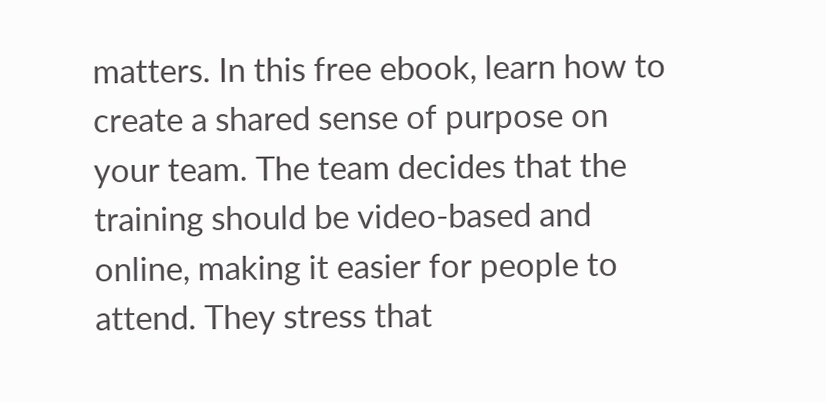matters. In this free ebook, learn how to create a shared sense of purpose on your team. The team decides that the training should be video-based and online, making it easier for people to attend. They stress that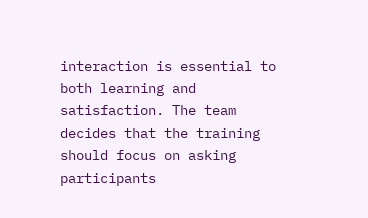interaction is essential to both learning and satisfaction. The team decides that the training should focus on asking participants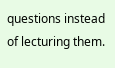questions instead of lecturing them.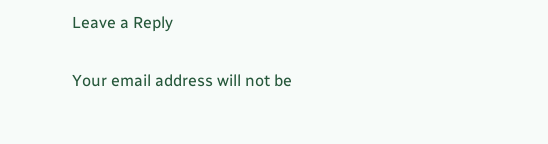Leave a Reply

Your email address will not be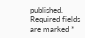published. Required fields are marked *